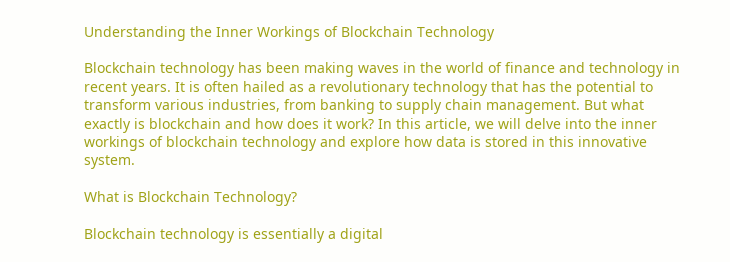Understanding the Inner Workings of Blockchain Technology

Blockchain technology has been making waves in the world of finance and technology in recent years. It is often hailed as a revolutionary technology that has the potential to transform various industries, from banking to supply chain management. But what exactly is blockchain and how does it work? In this article, we will delve into the inner workings of blockchain technology and explore how data is stored in this innovative system.

What is Blockchain Technology?

Blockchain technology is essentially a digital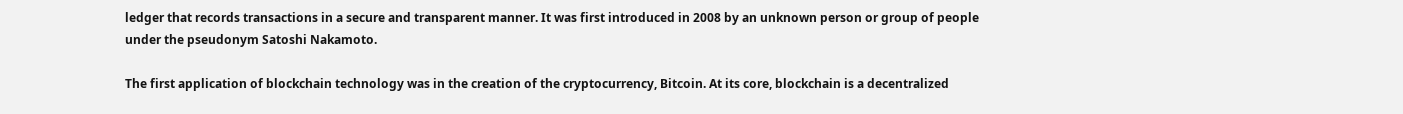ledger that records transactions in a secure and transparent manner. It was first introduced in 2008 by an unknown person or group of people under the pseudonym Satoshi Nakamoto.

The first application of blockchain technology was in the creation of the cryptocurrency, Bitcoin. At its core, blockchain is a decentralized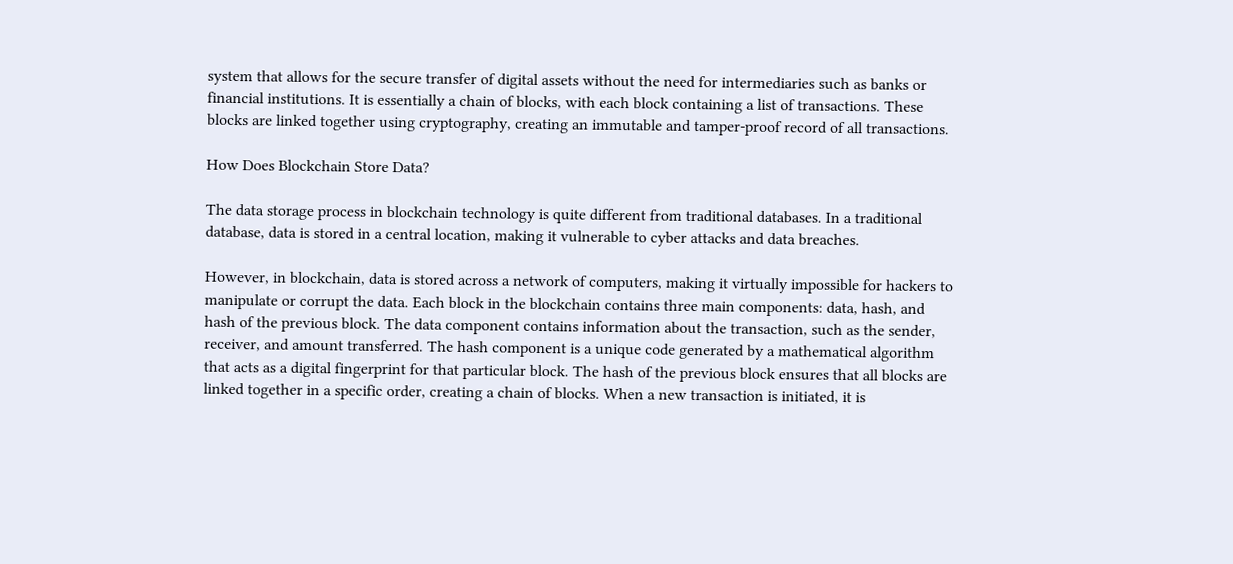system that allows for the secure transfer of digital assets without the need for intermediaries such as banks or financial institutions. It is essentially a chain of blocks, with each block containing a list of transactions. These blocks are linked together using cryptography, creating an immutable and tamper-proof record of all transactions.

How Does Blockchain Store Data?

The data storage process in blockchain technology is quite different from traditional databases. In a traditional database, data is stored in a central location, making it vulnerable to cyber attacks and data breaches.

However, in blockchain, data is stored across a network of computers, making it virtually impossible for hackers to manipulate or corrupt the data. Each block in the blockchain contains three main components: data, hash, and hash of the previous block. The data component contains information about the transaction, such as the sender, receiver, and amount transferred. The hash component is a unique code generated by a mathematical algorithm that acts as a digital fingerprint for that particular block. The hash of the previous block ensures that all blocks are linked together in a specific order, creating a chain of blocks. When a new transaction is initiated, it is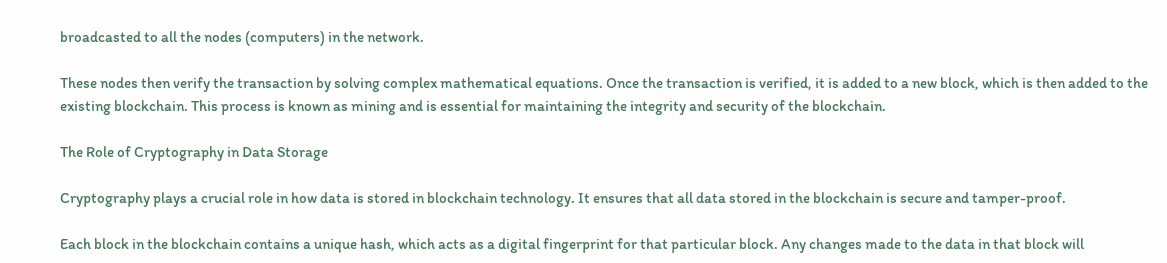broadcasted to all the nodes (computers) in the network.

These nodes then verify the transaction by solving complex mathematical equations. Once the transaction is verified, it is added to a new block, which is then added to the existing blockchain. This process is known as mining and is essential for maintaining the integrity and security of the blockchain.

The Role of Cryptography in Data Storage

Cryptography plays a crucial role in how data is stored in blockchain technology. It ensures that all data stored in the blockchain is secure and tamper-proof.

Each block in the blockchain contains a unique hash, which acts as a digital fingerprint for that particular block. Any changes made to the data in that block will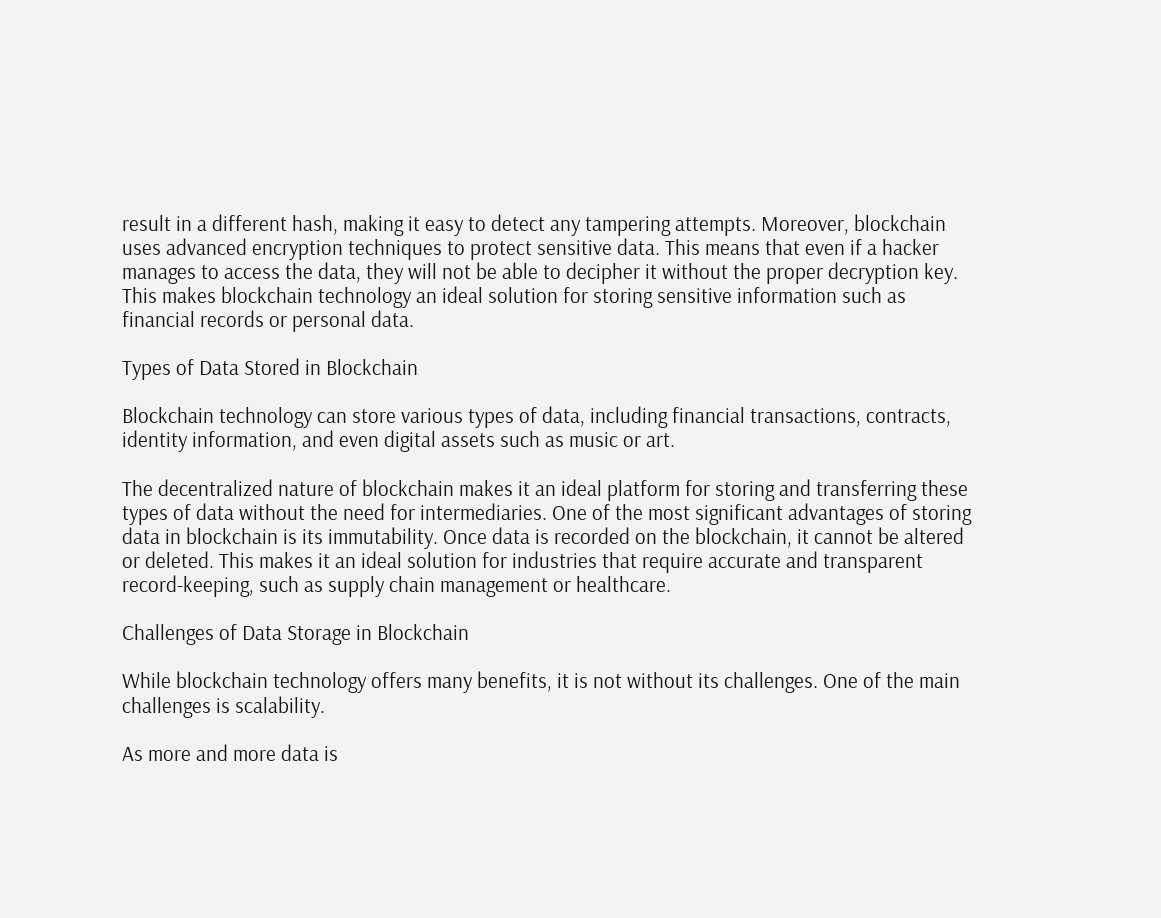result in a different hash, making it easy to detect any tampering attempts. Moreover, blockchain uses advanced encryption techniques to protect sensitive data. This means that even if a hacker manages to access the data, they will not be able to decipher it without the proper decryption key. This makes blockchain technology an ideal solution for storing sensitive information such as financial records or personal data.

Types of Data Stored in Blockchain

Blockchain technology can store various types of data, including financial transactions, contracts, identity information, and even digital assets such as music or art.

The decentralized nature of blockchain makes it an ideal platform for storing and transferring these types of data without the need for intermediaries. One of the most significant advantages of storing data in blockchain is its immutability. Once data is recorded on the blockchain, it cannot be altered or deleted. This makes it an ideal solution for industries that require accurate and transparent record-keeping, such as supply chain management or healthcare.

Challenges of Data Storage in Blockchain

While blockchain technology offers many benefits, it is not without its challenges. One of the main challenges is scalability.

As more and more data is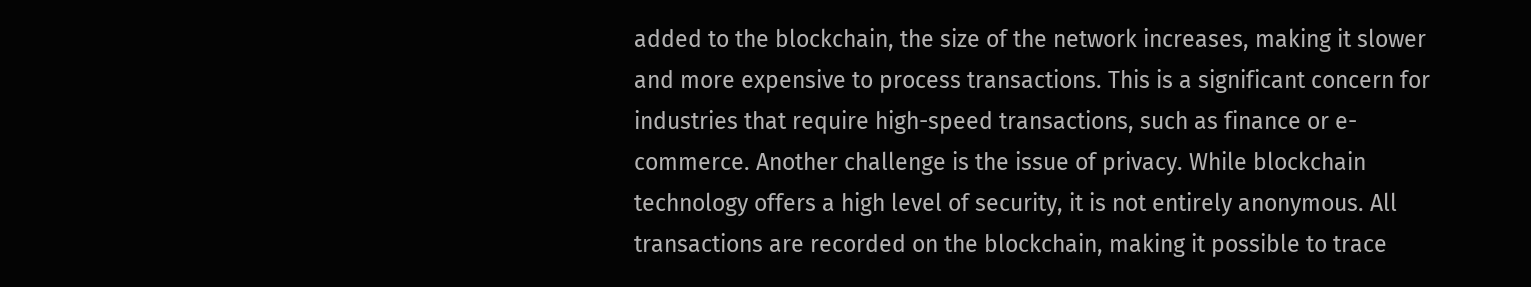added to the blockchain, the size of the network increases, making it slower and more expensive to process transactions. This is a significant concern for industries that require high-speed transactions, such as finance or e-commerce. Another challenge is the issue of privacy. While blockchain technology offers a high level of security, it is not entirely anonymous. All transactions are recorded on the blockchain, making it possible to trace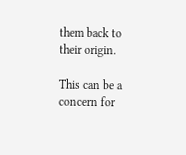them back to their origin.

This can be a concern for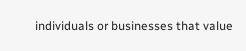individuals or businesses that value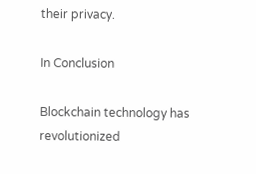their privacy.

In Conclusion

Blockchain technology has revolutionized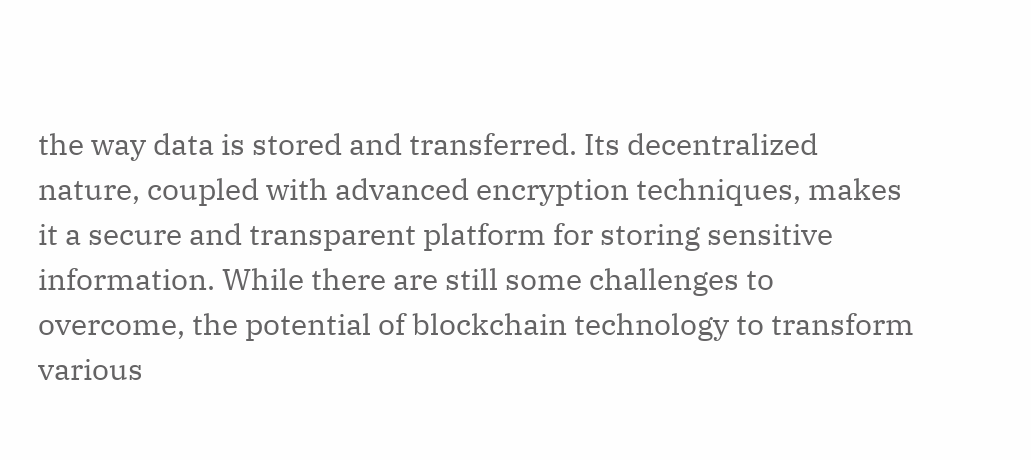the way data is stored and transferred. Its decentralized nature, coupled with advanced encryption techniques, makes it a secure and transparent platform for storing sensitive information. While there are still some challenges to overcome, the potential of blockchain technology to transform various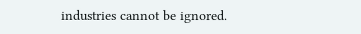industries cannot be ignored.